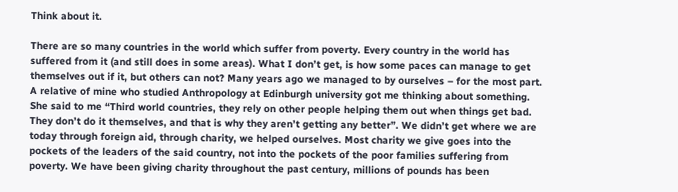Think about it.

There are so many countries in the world which suffer from poverty. Every country in the world has suffered from it (and still does in some areas). What I don’t get, is how some paces can manage to get themselves out if it, but others can not? Many years ago we managed to by ourselves – for the most part. A relative of mine who studied Anthropology at Edinburgh university got me thinking about something. She said to me “Third world countries, they rely on other people helping them out when things get bad. They don’t do it themselves, and that is why they aren’t getting any better”. We didn’t get where we are today through foreign aid, through charity, we helped ourselves. Most charity we give goes into the pockets of the leaders of the said country, not into the pockets of the poor families suffering from poverty. We have been giving charity throughout the past century, millions of pounds has been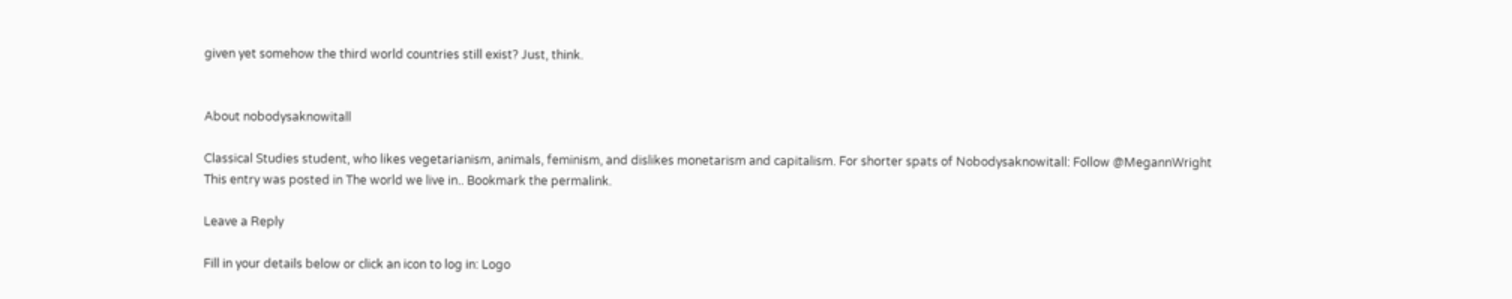given yet somehow the third world countries still exist? Just, think.


About nobodysaknowitall

Classical Studies student, who likes vegetarianism, animals, feminism, and dislikes monetarism and capitalism. For shorter spats of Nobodysaknowitall: Follow @MegannWright
This entry was posted in The world we live in.. Bookmark the permalink.

Leave a Reply

Fill in your details below or click an icon to log in: Logo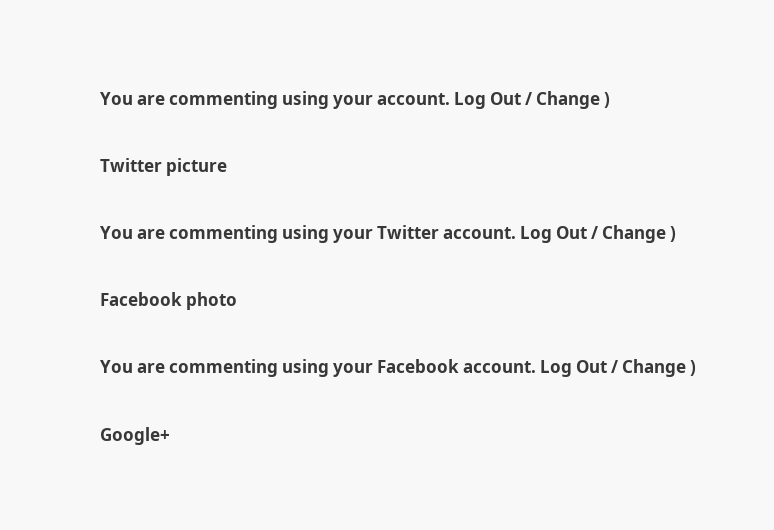You are commenting using your account. Log Out / Change )

Twitter picture

You are commenting using your Twitter account. Log Out / Change )

Facebook photo

You are commenting using your Facebook account. Log Out / Change )

Google+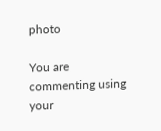photo

You are commenting using your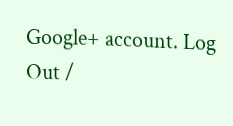Google+ account. Log Out /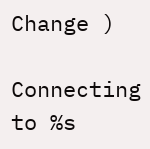Change )

Connecting to %s